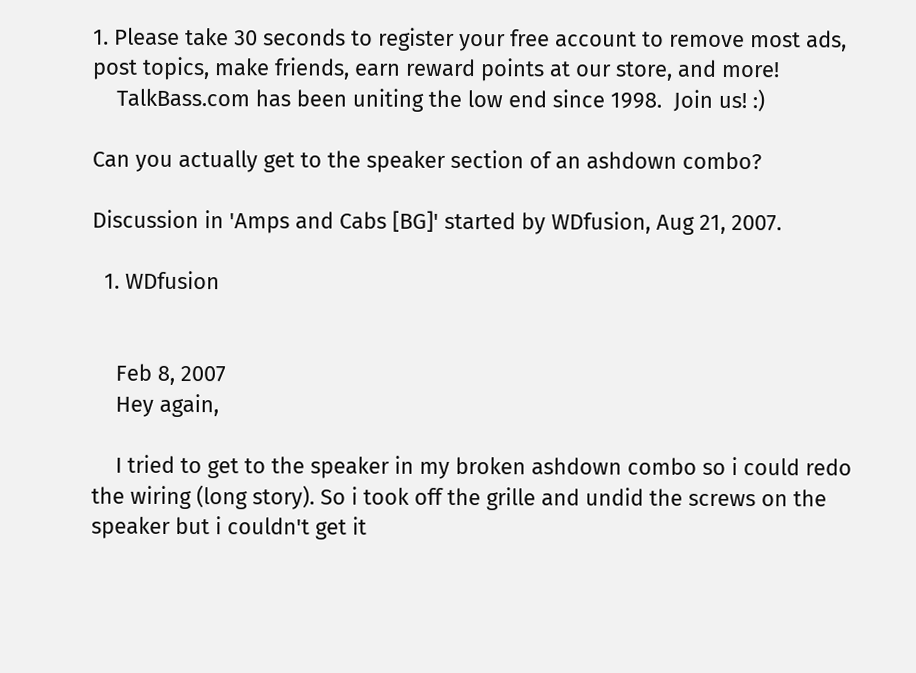1. Please take 30 seconds to register your free account to remove most ads, post topics, make friends, earn reward points at our store, and more!
    TalkBass.com has been uniting the low end since 1998.  Join us! :)

Can you actually get to the speaker section of an ashdown combo?

Discussion in 'Amps and Cabs [BG]' started by WDfusion, Aug 21, 2007.

  1. WDfusion


    Feb 8, 2007
    Hey again,

    I tried to get to the speaker in my broken ashdown combo so i could redo the wiring (long story). So i took off the grille and undid the screws on the speaker but i couldn't get it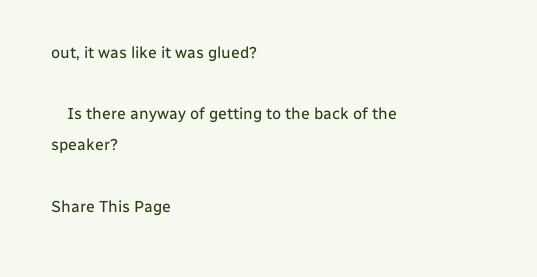out, it was like it was glued?

    Is there anyway of getting to the back of the speaker?

Share This Page